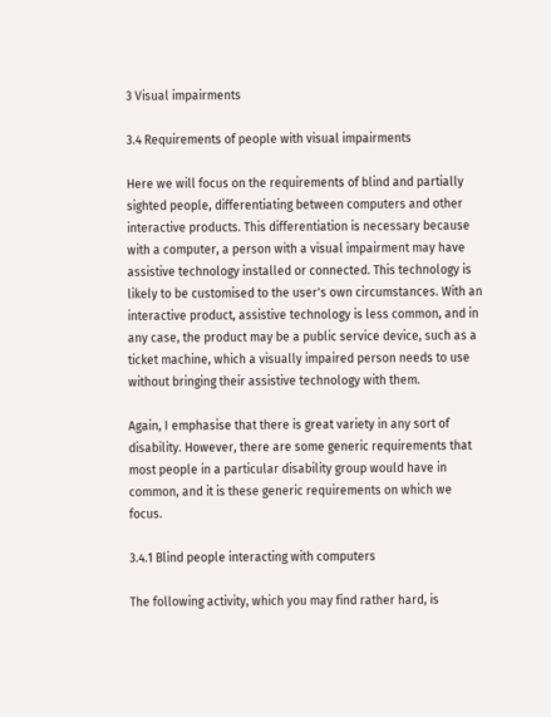3 Visual impairments

3.4 Requirements of people with visual impairments

Here we will focus on the requirements of blind and partially sighted people, differentiating between computers and other interactive products. This differentiation is necessary because with a computer, a person with a visual impairment may have assistive technology installed or connected. This technology is likely to be customised to the user's own circumstances. With an interactive product, assistive technology is less common, and in any case, the product may be a public service device, such as a ticket machine, which a visually impaired person needs to use without bringing their assistive technology with them.

Again, I emphasise that there is great variety in any sort of disability. However, there are some generic requirements that most people in a particular disability group would have in common, and it is these generic requirements on which we focus.

3.4.1 Blind people interacting with computers

The following activity, which you may find rather hard, is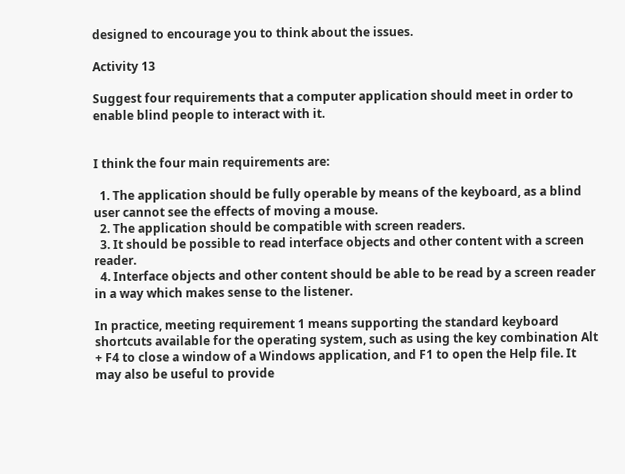designed to encourage you to think about the issues.

Activity 13

Suggest four requirements that a computer application should meet in order to enable blind people to interact with it.


I think the four main requirements are:

  1. The application should be fully operable by means of the keyboard, as a blind user cannot see the effects of moving a mouse.
  2. The application should be compatible with screen readers.
  3. It should be possible to read interface objects and other content with a screen reader.
  4. Interface objects and other content should be able to be read by a screen reader in a way which makes sense to the listener.

In practice, meeting requirement 1 means supporting the standard keyboard shortcuts available for the operating system, such as using the key combination Alt + F4 to close a window of a Windows application, and F1 to open the Help file. It may also be useful to provide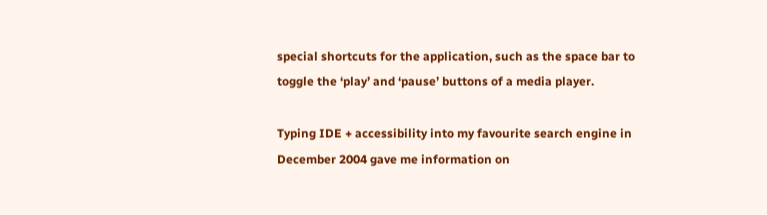special shortcuts for the application, such as the space bar to toggle the ‘play’ and ‘pause’ buttons of a media player.

Typing IDE + accessibility into my favourite search engine in December 2004 gave me information on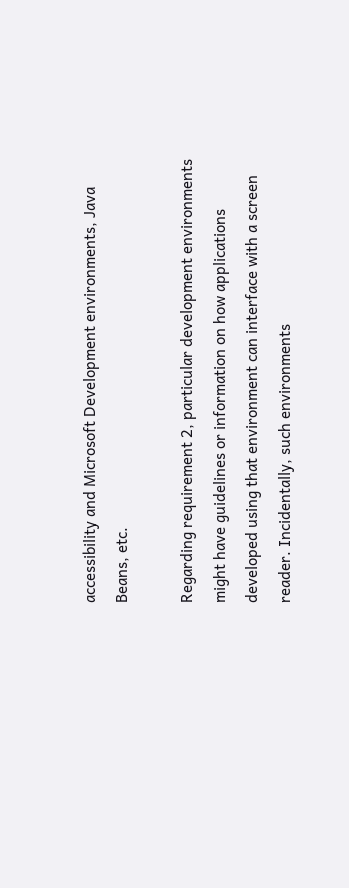accessibility and Microsoft Development environments, Java Beans, etc.

Regarding requirement 2, particular development environments might have guidelines or information on how applications developed using that environment can interface with a screen reader. Incidentally, such environments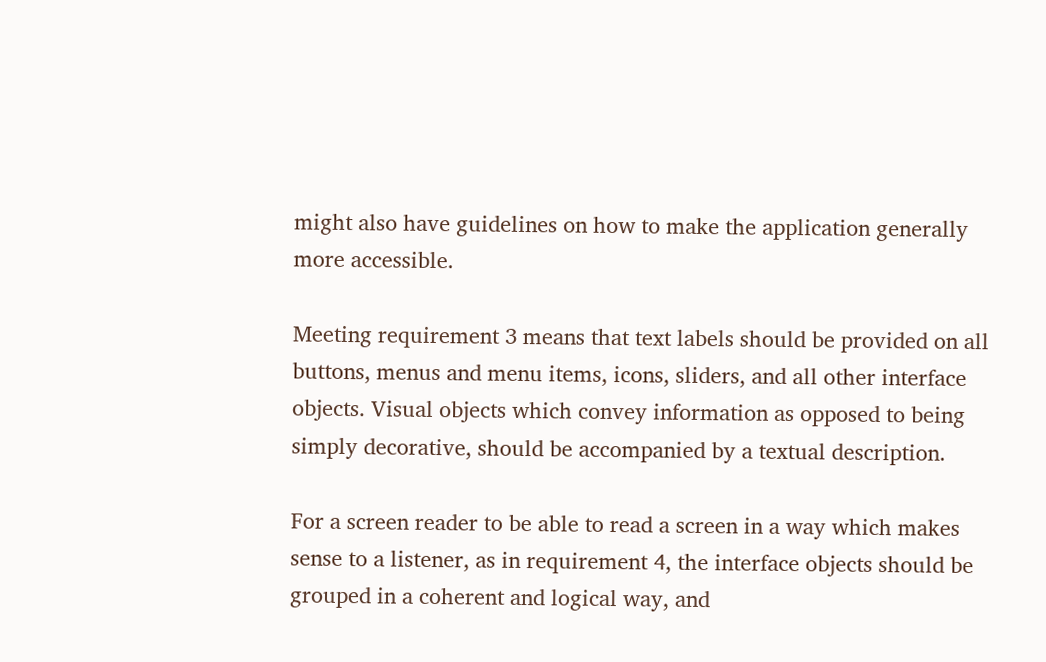might also have guidelines on how to make the application generally more accessible.

Meeting requirement 3 means that text labels should be provided on all buttons, menus and menu items, icons, sliders, and all other interface objects. Visual objects which convey information as opposed to being simply decorative, should be accompanied by a textual description.

For a screen reader to be able to read a screen in a way which makes sense to a listener, as in requirement 4, the interface objects should be grouped in a coherent and logical way, and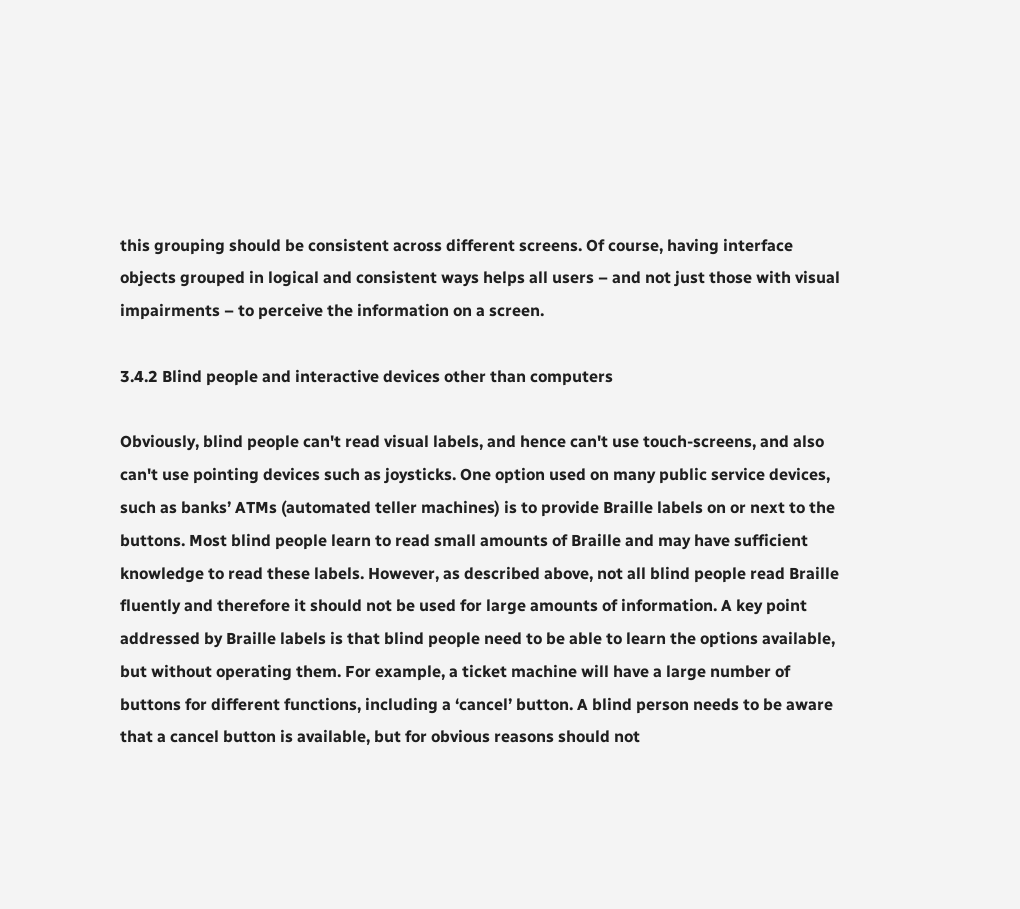this grouping should be consistent across different screens. Of course, having interface objects grouped in logical and consistent ways helps all users – and not just those with visual impairments – to perceive the information on a screen.

3.4.2 Blind people and interactive devices other than computers

Obviously, blind people can't read visual labels, and hence can't use touch-screens, and also can't use pointing devices such as joysticks. One option used on many public service devices, such as banks’ ATMs (automated teller machines) is to provide Braille labels on or next to the buttons. Most blind people learn to read small amounts of Braille and may have sufficient knowledge to read these labels. However, as described above, not all blind people read Braille fluently and therefore it should not be used for large amounts of information. A key point addressed by Braille labels is that blind people need to be able to learn the options available, but without operating them. For example, a ticket machine will have a large number of buttons for different functions, including a ‘cancel’ button. A blind person needs to be aware that a cancel button is available, but for obvious reasons should not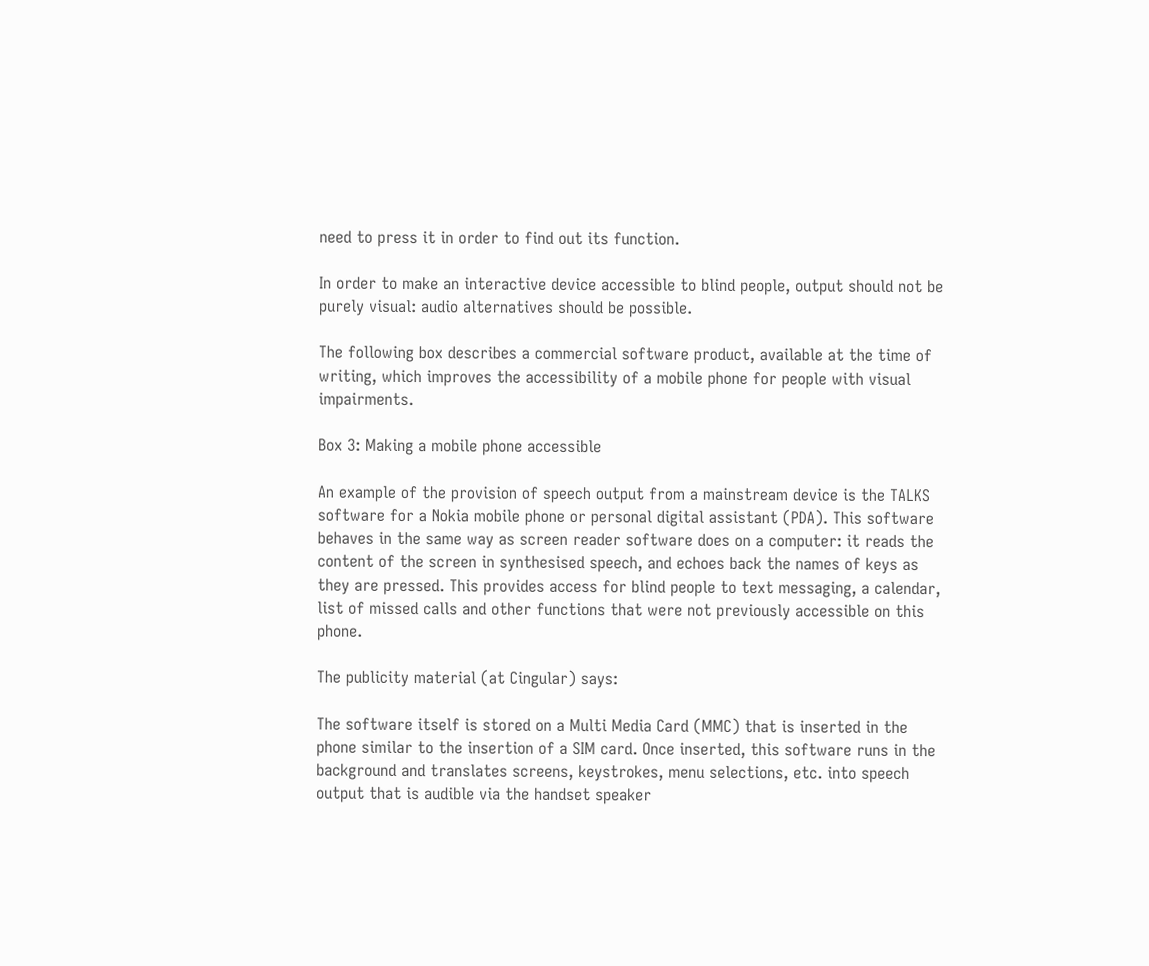need to press it in order to find out its function.

In order to make an interactive device accessible to blind people, output should not be purely visual: audio alternatives should be possible.

The following box describes a commercial software product, available at the time of writing, which improves the accessibility of a mobile phone for people with visual impairments.

Box 3: Making a mobile phone accessible

An example of the provision of speech output from a mainstream device is the TALKS software for a Nokia mobile phone or personal digital assistant (PDA). This software behaves in the same way as screen reader software does on a computer: it reads the content of the screen in synthesised speech, and echoes back the names of keys as they are pressed. This provides access for blind people to text messaging, a calendar, list of missed calls and other functions that were not previously accessible on this phone.

The publicity material (at Cingular) says:

The software itself is stored on a Multi Media Card (MMC) that is inserted in the phone similar to the insertion of a SIM card. Once inserted, this software runs in the background and translates screens, keystrokes, menu selections, etc. into speech output that is audible via the handset speaker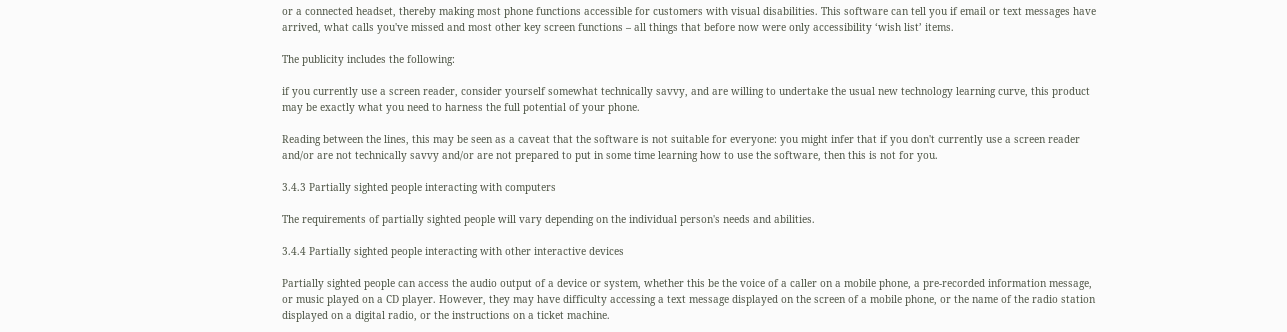or a connected headset, thereby making most phone functions accessible for customers with visual disabilities. This software can tell you if email or text messages have arrived, what calls you've missed and most other key screen functions – all things that before now were only accessibility ‘wish list’ items.

The publicity includes the following:

if you currently use a screen reader, consider yourself somewhat technically savvy, and are willing to undertake the usual new technology learning curve, this product may be exactly what you need to harness the full potential of your phone.

Reading between the lines, this may be seen as a caveat that the software is not suitable for everyone: you might infer that if you don't currently use a screen reader and/or are not technically savvy and/or are not prepared to put in some time learning how to use the software, then this is not for you.

3.4.3 Partially sighted people interacting with computers

The requirements of partially sighted people will vary depending on the individual person's needs and abilities.

3.4.4 Partially sighted people interacting with other interactive devices

Partially sighted people can access the audio output of a device or system, whether this be the voice of a caller on a mobile phone, a pre-recorded information message, or music played on a CD player. However, they may have difficulty accessing a text message displayed on the screen of a mobile phone, or the name of the radio station displayed on a digital radio, or the instructions on a ticket machine.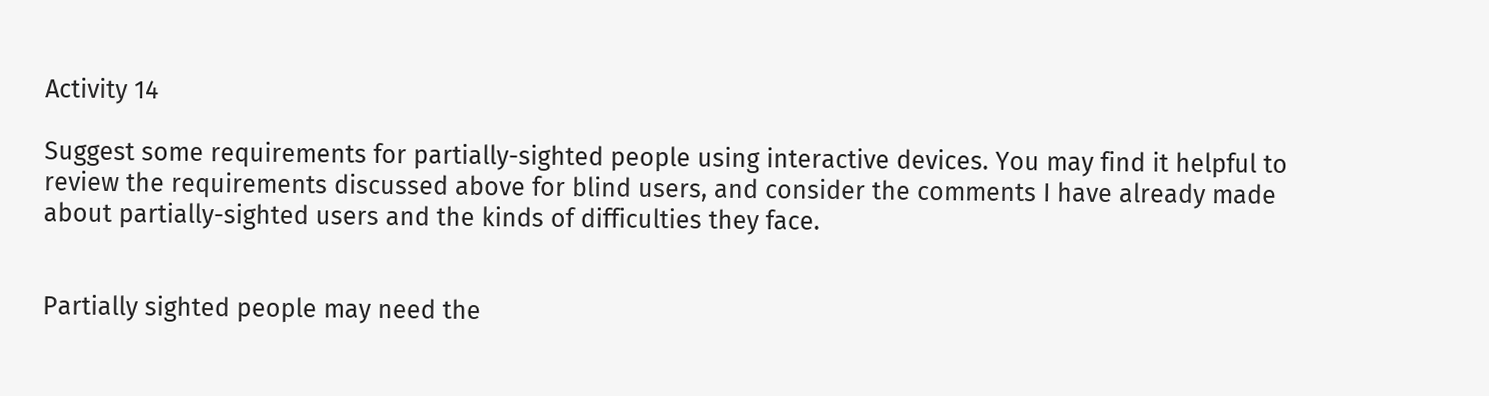Activity 14

Suggest some requirements for partially-sighted people using interactive devices. You may find it helpful to review the requirements discussed above for blind users, and consider the comments I have already made about partially-sighted users and the kinds of difficulties they face.


Partially sighted people may need the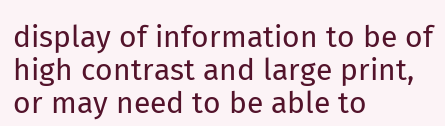display of information to be of high contrast and large print, or may need to be able to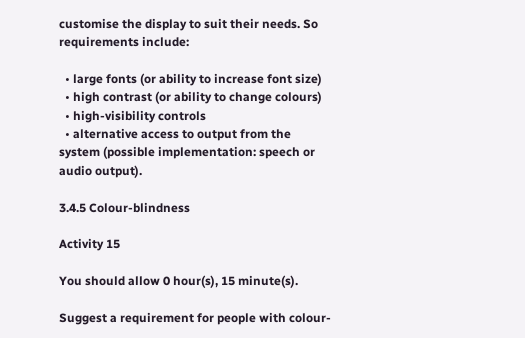customise the display to suit their needs. So requirements include:

  • large fonts (or ability to increase font size)
  • high contrast (or ability to change colours)
  • high-visibility controls
  • alternative access to output from the system (possible implementation: speech or audio output).

3.4.5 Colour-blindness

Activity 15

You should allow 0 hour(s), 15 minute(s).

Suggest a requirement for people with colour-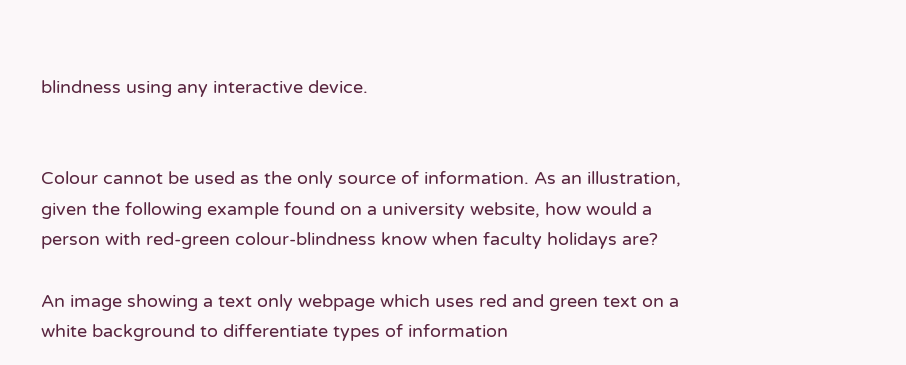blindness using any interactive device.


Colour cannot be used as the only source of information. As an illustration, given the following example found on a university website, how would a person with red-green colour-blindness know when faculty holidays are?

An image showing a text only webpage which uses red and green text on a white background to differentiate types of information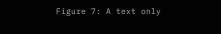Figure 7: A text only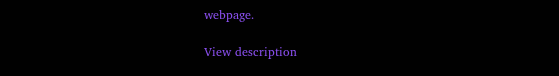webpage.

View description